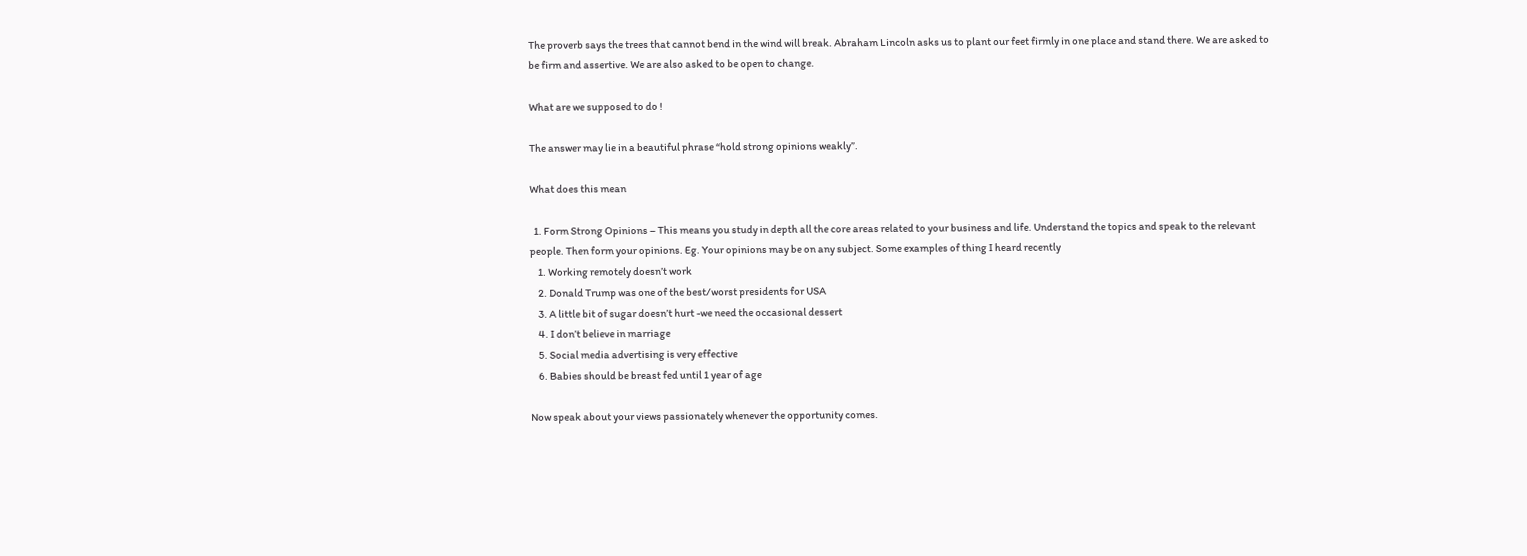The proverb says the trees that cannot bend in the wind will break. Abraham Lincoln asks us to plant our feet firmly in one place and stand there. We are asked to be firm and assertive. We are also asked to be open to change.

What are we supposed to do !

The answer may lie in a beautiful phrase “hold strong opinions weakly”.

What does this mean

  1. Form Strong Opinions – This means you study in depth all the core areas related to your business and life. Understand the topics and speak to the relevant people. Then form your opinions. Eg. Your opinions may be on any subject. Some examples of thing I heard recently
    1. Working remotely doesn’t work
    2. Donald Trump was one of the best/worst presidents for USA
    3. A little bit of sugar doesn’t hurt -we need the occasional dessert
    4. I don’t believe in marriage
    5. Social media advertising is very effective
    6. Babies should be breast fed until 1 year of age

Now speak about your views passionately whenever the opportunity comes.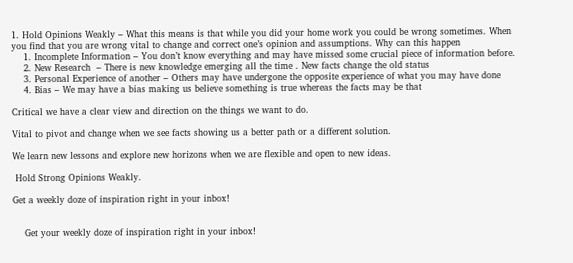1. Hold Opinions Weakly – What this means is that while you did your home work you could be wrong sometimes. When you find that you are wrong vital to change and correct one’s opinion and assumptions. Why can this happen
    1. Incomplete Information – You don’t know everything and may have missed some crucial piece of information before.
    2. New Research  – There is new knowledge emerging all the time . New facts change the old status
    3. Personal Experience of another – Others may have undergone the opposite experience of what you may have done
    4. Bias – We may have a bias making us believe something is true whereas the facts may be that

Critical we have a clear view and direction on the things we want to do.

Vital to pivot and change when we see facts showing us a better path or a different solution.

We learn new lessons and explore new horizons when we are flexible and open to new ideas.

 Hold Strong Opinions Weakly.

Get a weekly doze of inspiration right in your inbox!


    Get your weekly doze of inspiration right in your inbox!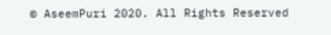© AseemPuri 2020. All Rights Reserved